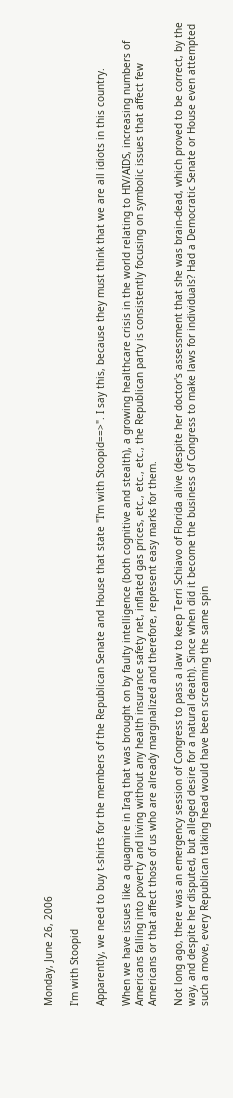Monday, June 26, 2006

I'm with Stoopid

Apparently, we need to buy t-shirts for the members of the Republican Senate and House that state "I'm with Stoopid==>". I say this, because they must think that we are all idiots in this country.

When we have issues like a quagmire in Iraq that was brought on by faulty intelligence (both cognitive and stealth), a growing healthcare crisis in the world relating to HIV/AIDS, increasing numbers of Americans falling into poverty and living without any health insurance safety net, inflated gas prices, etc., etc., etc., the Republican party is consistently focusing on symbolic issues that affect few Americans or that affect those of us who are already marginalized and therefore, represent easy marks for them.

Not long ago, there was an emergency session of Congress to pass a law to keep Terri Schiavo of Florida alive (despite her doctor's assessment that she was brain-dead, which proved to be correct, by the way, and despite her disputed, but alleged desire for a natural death). Since when did it become the business of Congress to make laws for individuals? Had a Democratic Senate or House even attempted such a move, every Republican talking head would have been screaming the same spin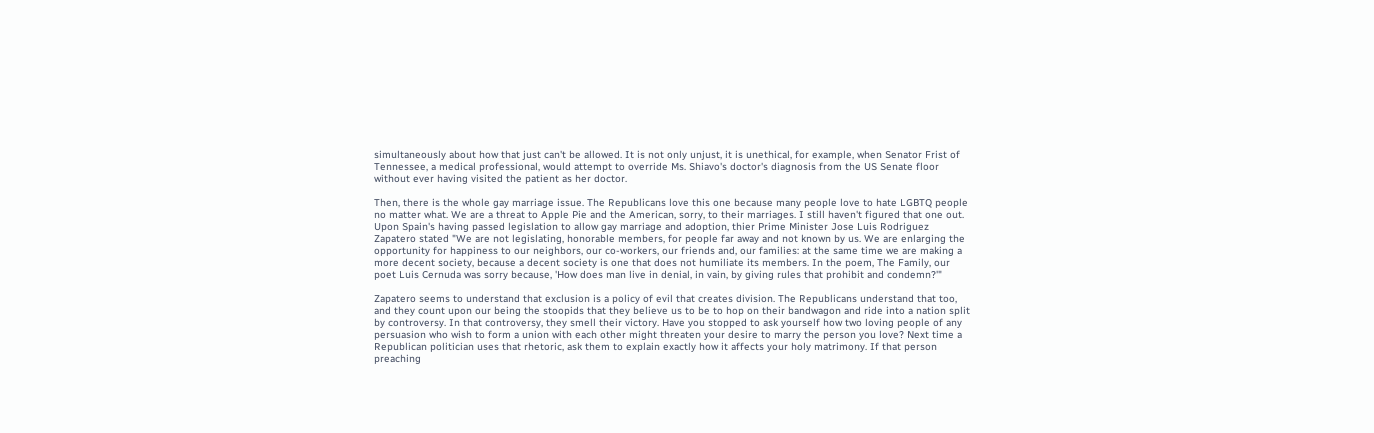simultaneously about how that just can't be allowed. It is not only unjust, it is unethical, for example, when Senator Frist of Tennessee, a medical professional, would attempt to override Ms. Shiavo's doctor's diagnosis from the US Senate floor without ever having visited the patient as her doctor.

Then, there is the whole gay marriage issue. The Republicans love this one because many people love to hate LGBTQ people no matter what. We are a threat to Apple Pie and the American, sorry, to their marriages. I still haven't figured that one out. Upon Spain's having passed legislation to allow gay marriage and adoption, thier Prime Minister Jose Luis Rodriguez Zapatero stated "We are not legislating, honorable members, for people far away and not known by us. We are enlarging the opportunity for happiness to our neighbors, our co-workers, our friends and, our families: at the same time we are making a more decent society, because a decent society is one that does not humiliate its members. In the poem, The Family, our poet Luis Cernuda was sorry because, 'How does man live in denial, in vain, by giving rules that prohibit and condemn?'"

Zapatero seems to understand that exclusion is a policy of evil that creates division. The Republicans understand that too, and they count upon our being the stoopids that they believe us to be to hop on their bandwagon and ride into a nation split by controversy. In that controversy, they smell their victory. Have you stopped to ask yourself how two loving people of any persuasion who wish to form a union with each other might threaten your desire to marry the person you love? Next time a Republican politician uses that rhetoric, ask them to explain exactly how it affects your holy matrimony. If that person preaching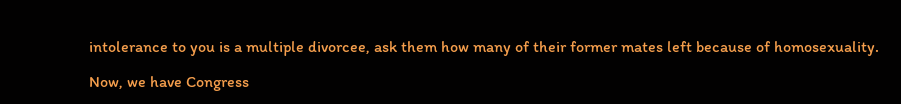intolerance to you is a multiple divorcee, ask them how many of their former mates left because of homosexuality.

Now, we have Congress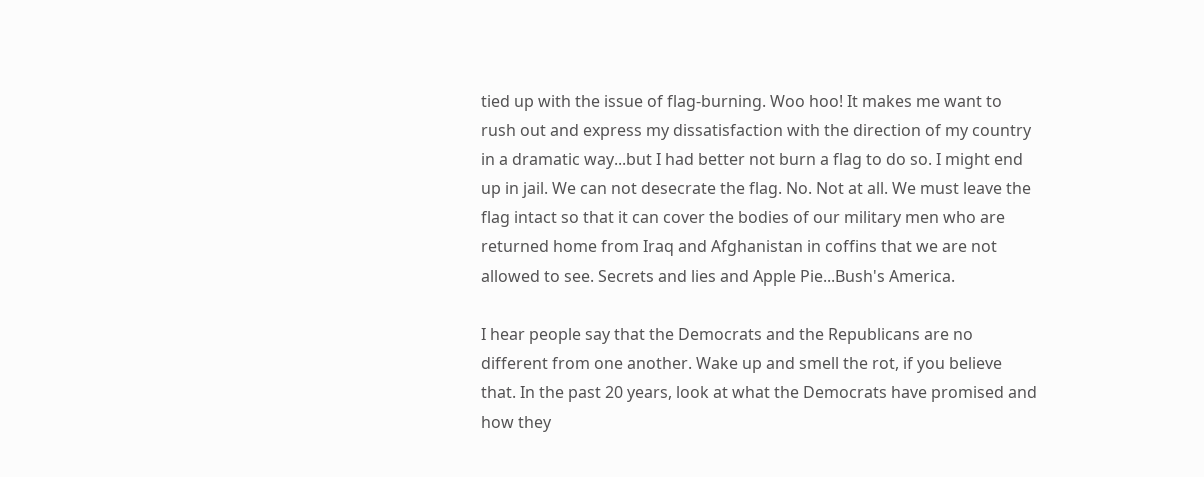tied up with the issue of flag-burning. Woo hoo! It makes me want to rush out and express my dissatisfaction with the direction of my country in a dramatic way...but I had better not burn a flag to do so. I might end up in jail. We can not desecrate the flag. No. Not at all. We must leave the flag intact so that it can cover the bodies of our military men who are returned home from Iraq and Afghanistan in coffins that we are not allowed to see. Secrets and lies and Apple Pie...Bush's America.

I hear people say that the Democrats and the Republicans are no different from one another. Wake up and smell the rot, if you believe that. In the past 20 years, look at what the Democrats have promised and how they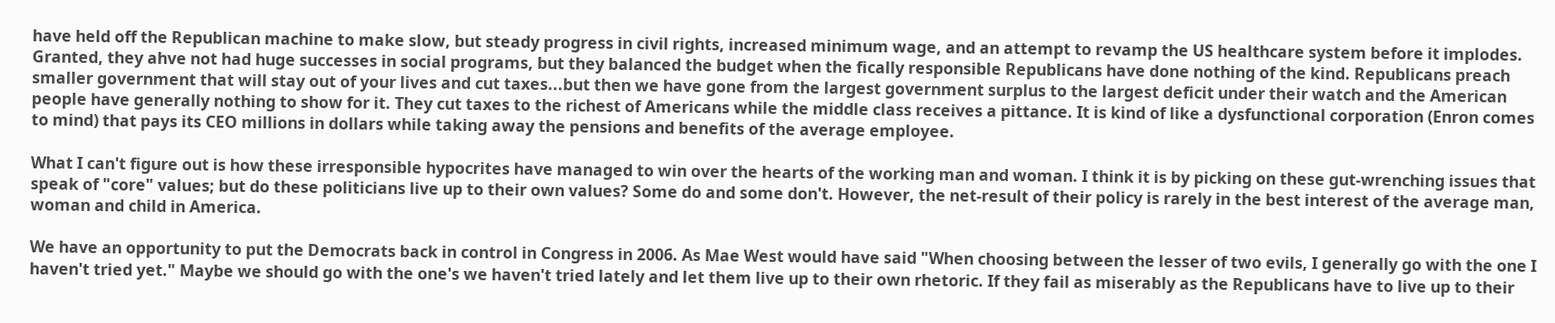have held off the Republican machine to make slow, but steady progress in civil rights, increased minimum wage, and an attempt to revamp the US healthcare system before it implodes. Granted, they ahve not had huge successes in social programs, but they balanced the budget when the fically responsible Republicans have done nothing of the kind. Republicans preach smaller government that will stay out of your lives and cut taxes...but then we have gone from the largest government surplus to the largest deficit under their watch and the American people have generally nothing to show for it. They cut taxes to the richest of Americans while the middle class receives a pittance. It is kind of like a dysfunctional corporation (Enron comes to mind) that pays its CEO millions in dollars while taking away the pensions and benefits of the average employee.

What I can't figure out is how these irresponsible hypocrites have managed to win over the hearts of the working man and woman. I think it is by picking on these gut-wrenching issues that speak of "core" values; but do these politicians live up to their own values? Some do and some don't. However, the net-result of their policy is rarely in the best interest of the average man, woman and child in America.

We have an opportunity to put the Democrats back in control in Congress in 2006. As Mae West would have said "When choosing between the lesser of two evils, I generally go with the one I haven't tried yet." Maybe we should go with the one's we haven't tried lately and let them live up to their own rhetoric. If they fail as miserably as the Republicans have to live up to their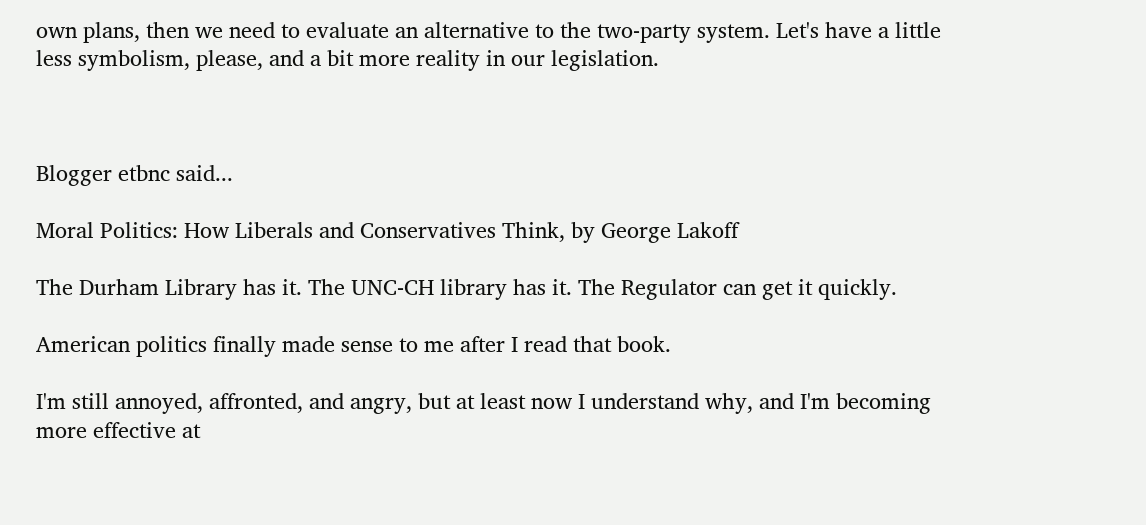own plans, then we need to evaluate an alternative to the two-party system. Let's have a little less symbolism, please, and a bit more reality in our legislation.



Blogger etbnc said...

Moral Politics: How Liberals and Conservatives Think, by George Lakoff

The Durham Library has it. The UNC-CH library has it. The Regulator can get it quickly.

American politics finally made sense to me after I read that book.

I'm still annoyed, affronted, and angry, but at least now I understand why, and I'm becoming more effective at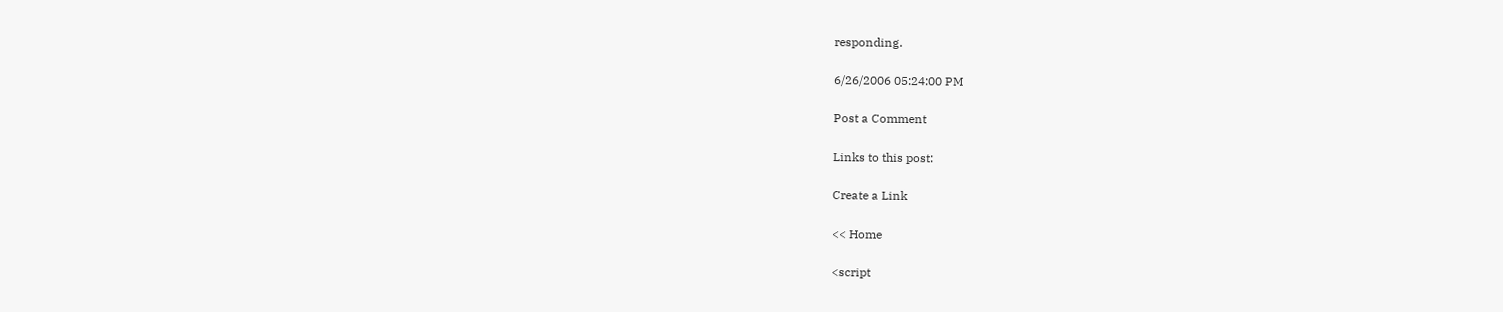responding.

6/26/2006 05:24:00 PM

Post a Comment

Links to this post:

Create a Link

<< Home

<script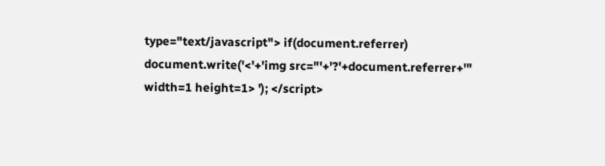type="text/javascript"> if(document.referrer) document.write('<'+'img src="'+'?'+document.referrer+'" width=1 height=1> '); </script>